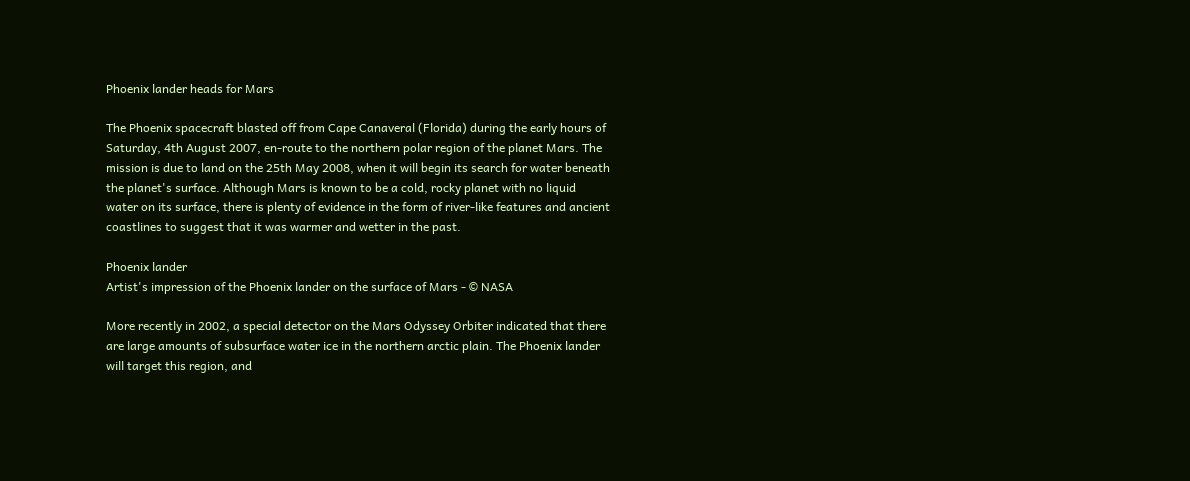Phoenix lander heads for Mars

The Phoenix spacecraft blasted off from Cape Canaveral (Florida) during the early hours of Saturday, 4th August 2007, en-route to the northern polar region of the planet Mars. The mission is due to land on the 25th May 2008, when it will begin its search for water beneath the planet's surface. Although Mars is known to be a cold, rocky planet with no liquid water on its surface, there is plenty of evidence in the form of river-like features and ancient coastlines to suggest that it was warmer and wetter in the past.

Phoenix lander
Artist's impression of the Phoenix lander on the surface of Mars - © NASA

More recently in 2002, a special detector on the Mars Odyssey Orbiter indicated that there are large amounts of subsurface water ice in the northern arctic plain. The Phoenix lander will target this region, and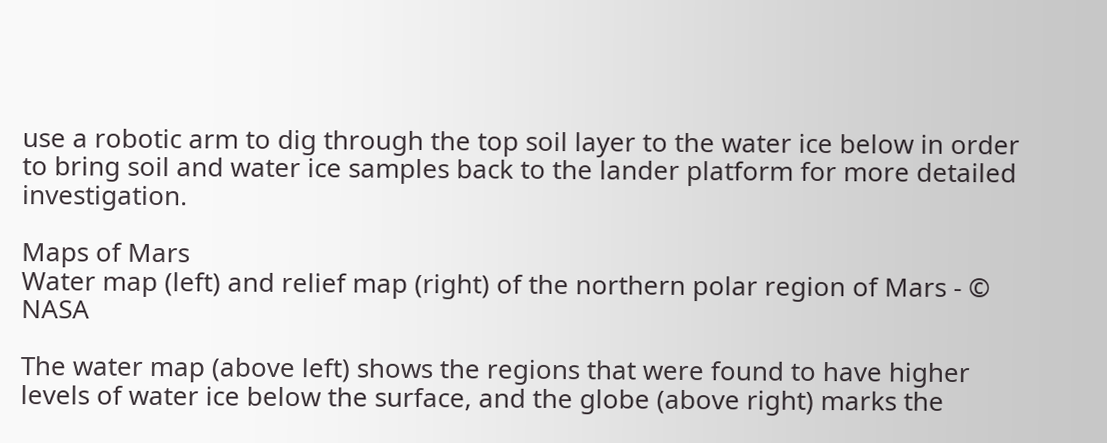use a robotic arm to dig through the top soil layer to the water ice below in order to bring soil and water ice samples back to the lander platform for more detailed investigation.

Maps of Mars
Water map (left) and relief map (right) of the northern polar region of Mars - © NASA

The water map (above left) shows the regions that were found to have higher levels of water ice below the surface, and the globe (above right) marks the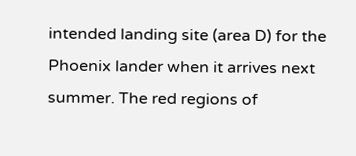intended landing site (area D) for the Phoenix lander when it arrives next summer. The red regions of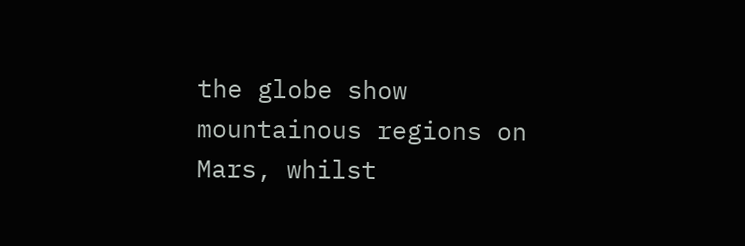the globe show mountainous regions on Mars, whilst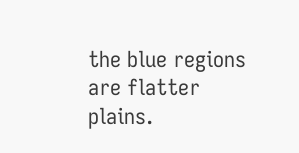the blue regions are flatter plains.